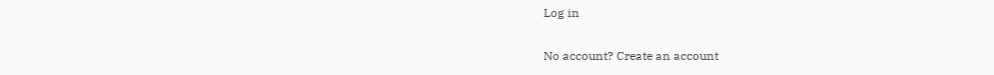Log in

No account? Create an account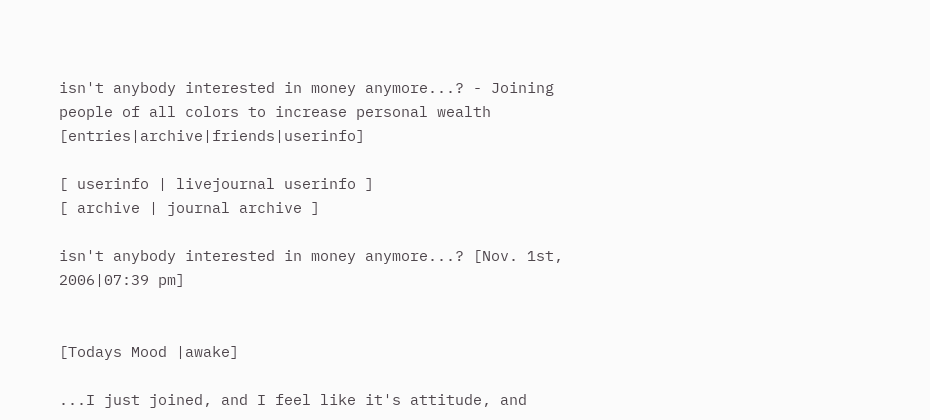isn't anybody interested in money anymore...? - Joining people of all colors to increase personal wealth [entries|archive|friends|userinfo]

[ userinfo | livejournal userinfo ]
[ archive | journal archive ]

isn't anybody interested in money anymore...? [Nov. 1st, 2006|07:39 pm]


[Todays Mood |awake]

...I just joined, and I feel like it's attitude, and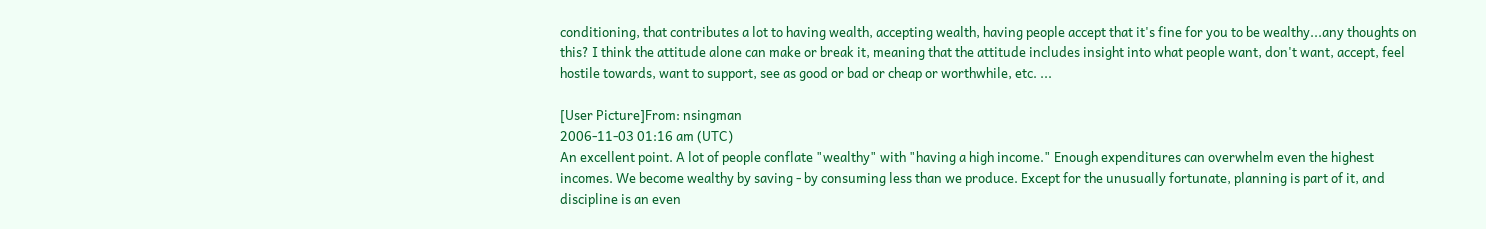conditioning, that contributes a lot to having wealth, accepting wealth, having people accept that it's fine for you to be wealthy...any thoughts on this? I think the attitude alone can make or break it, meaning that the attitude includes insight into what people want, don't want, accept, feel hostile towards, want to support, see as good or bad or cheap or worthwhile, etc. ...

[User Picture]From: nsingman
2006-11-03 01:16 am (UTC)
An excellent point. A lot of people conflate "wealthy" with "having a high income." Enough expenditures can overwhelm even the highest incomes. We become wealthy by saving - by consuming less than we produce. Except for the unusually fortunate, planning is part of it, and discipline is an even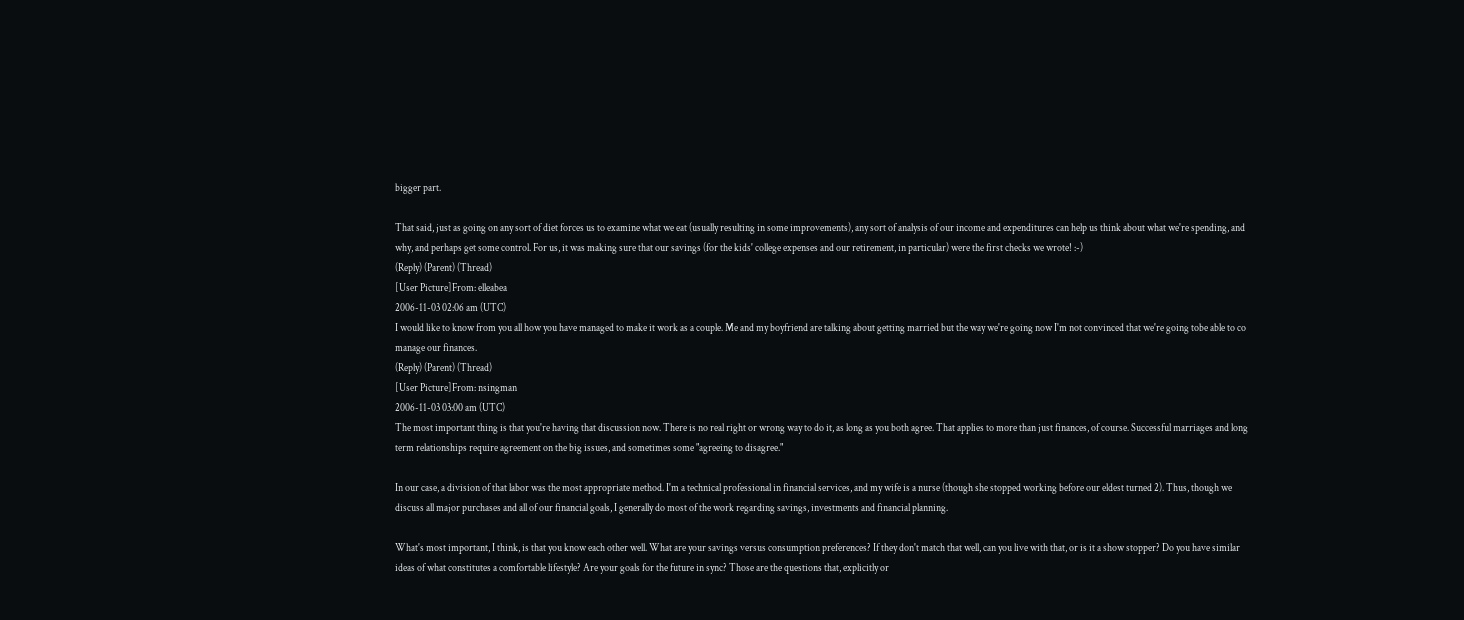bigger part.

That said, just as going on any sort of diet forces us to examine what we eat (usually resulting in some improvements), any sort of analysis of our income and expenditures can help us think about what we're spending, and why, and perhaps get some control. For us, it was making sure that our savings (for the kids' college expenses and our retirement, in particular) were the first checks we wrote! :-)
(Reply) (Parent) (Thread)
[User Picture]From: elleabea
2006-11-03 02:06 am (UTC)
I would like to know from you all how you have managed to make it work as a couple. Me and my boyfriend are talking about getting married but the way we're going now I'm not convinced that we're going tobe able to co manage our finances.
(Reply) (Parent) (Thread)
[User Picture]From: nsingman
2006-11-03 03:00 am (UTC)
The most important thing is that you're having that discussion now. There is no real right or wrong way to do it, as long as you both agree. That applies to more than just finances, of course. Successful marriages and long term relationships require agreement on the big issues, and sometimes some "agreeing to disagree."

In our case, a division of that labor was the most appropriate method. I'm a technical professional in financial services, and my wife is a nurse (though she stopped working before our eldest turned 2). Thus, though we discuss all major purchases and all of our financial goals, I generally do most of the work regarding savings, investments and financial planning.

What's most important, I think, is that you know each other well. What are your savings versus consumption preferences? If they don't match that well, can you live with that, or is it a show stopper? Do you have similar ideas of what constitutes a comfortable lifestyle? Are your goals for the future in sync? Those are the questions that, explicitly or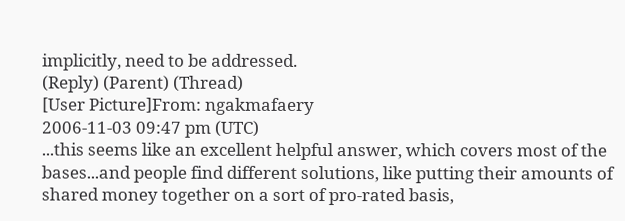implicitly, need to be addressed.
(Reply) (Parent) (Thread)
[User Picture]From: ngakmafaery
2006-11-03 09:47 pm (UTC)
...this seems like an excellent helpful answer, which covers most of the bases...and people find different solutions, like putting their amounts of shared money together on a sort of pro-rated basis,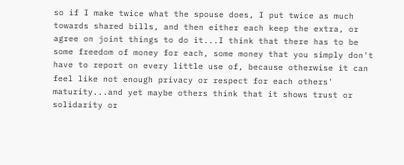so if I make twice what the spouse does, I put twice as much towards shared bills, and then either each keep the extra, or agree on joint things to do it...I think that there has to be some freedom of money for each, some money that you simply don't have to report on every little use of, because otherwise it can feel like not enough privacy or respect for each others' maturity...and yet maybe others think that it shows trust or solidarity or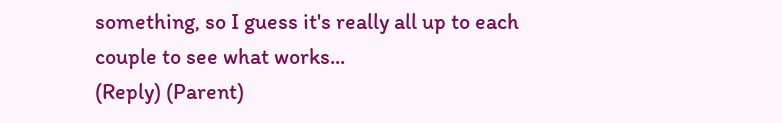something, so I guess it's really all up to each couple to see what works...
(Reply) (Parent)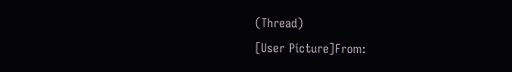(Thread)
[User Picture]From: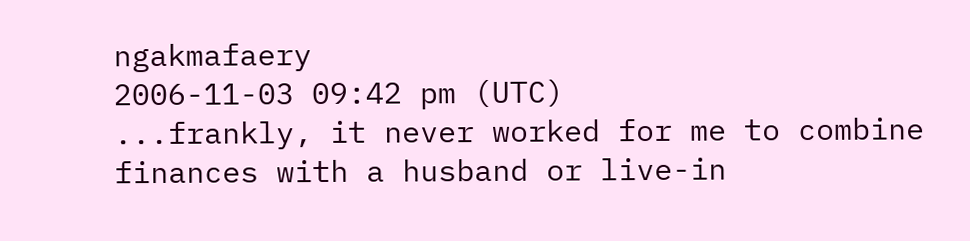ngakmafaery
2006-11-03 09:42 pm (UTC)
...frankly, it never worked for me to combine finances with a husband or live-in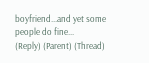boyfriend...and yet some people do fine...
(Reply) (Parent) (Thread)